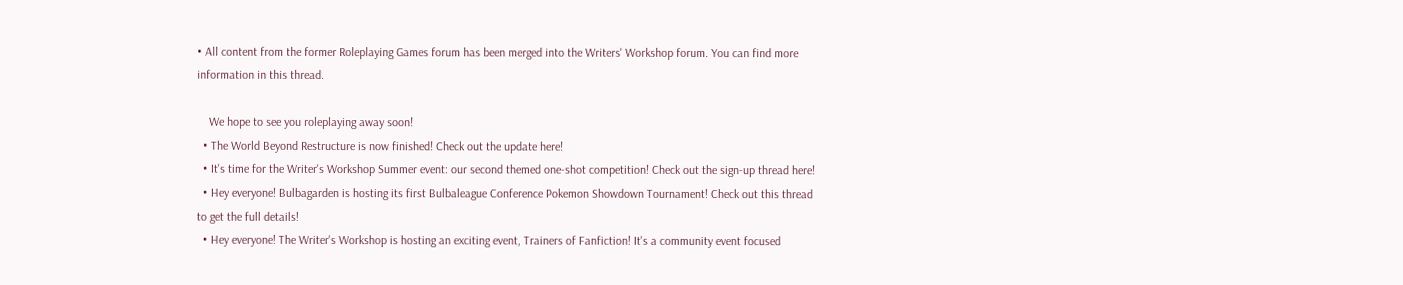• All content from the former Roleplaying Games forum has been merged into the Writers' Workshop forum. You can find more information in this thread.

    We hope to see you roleplaying away soon!
  • The World Beyond Restructure is now finished! Check out the update here!
  • It's time for the Writer's Workshop Summer event: our second themed one-shot competition! Check out the sign-up thread here!
  • Hey everyone! Bulbagarden is hosting its first Bulbaleague Conference Pokemon Showdown Tournament! Check out this thread to get the full details!
  • Hey everyone! The Writer's Workshop is hosting an exciting event, Trainers of Fanfiction! It's a community event focused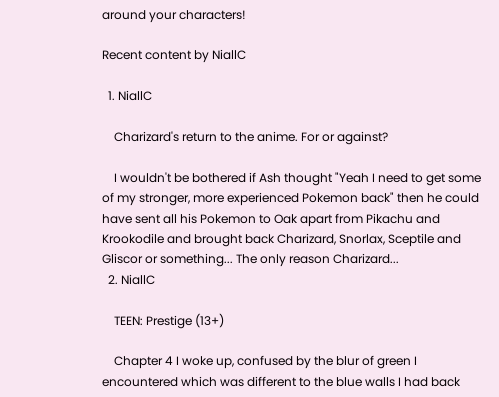around your characters!

Recent content by NiallC

  1. NiallC

    Charizard's return to the anime. For or against?

    I wouldn't be bothered if Ash thought "Yeah I need to get some of my stronger, more experienced Pokemon back" then he could have sent all his Pokemon to Oak apart from Pikachu and Krookodile and brought back Charizard, Snorlax, Sceptile and Gliscor or something... The only reason Charizard...
  2. NiallC

    TEEN: Prestige (13+)

    Chapter 4 I woke up, confused by the blur of green I encountered which was different to the blue walls I had back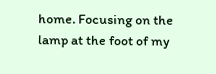home. Focusing on the lamp at the foot of my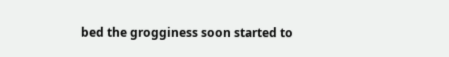bed the grogginess soon started to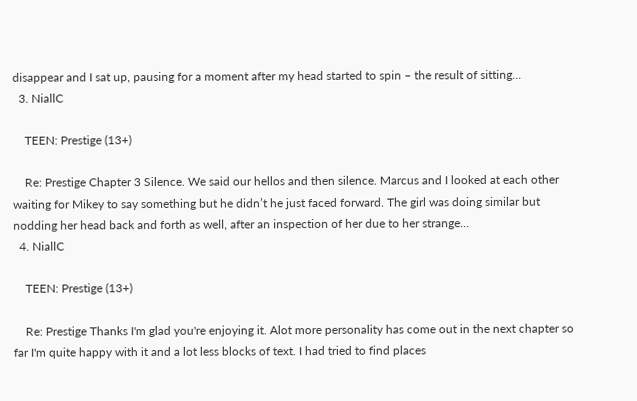disappear and I sat up, pausing for a moment after my head started to spin – the result of sitting...
  3. NiallC

    TEEN: Prestige (13+)

    Re: Prestige Chapter 3 Silence. We said our hellos and then silence. Marcus and I looked at each other waiting for Mikey to say something but he didn’t he just faced forward. The girl was doing similar but nodding her head back and forth as well, after an inspection of her due to her strange...
  4. NiallC

    TEEN: Prestige (13+)

    Re: Prestige Thanks I'm glad you're enjoying it. Alot more personality has come out in the next chapter so far I'm quite happy with it and a lot less blocks of text. I had tried to find places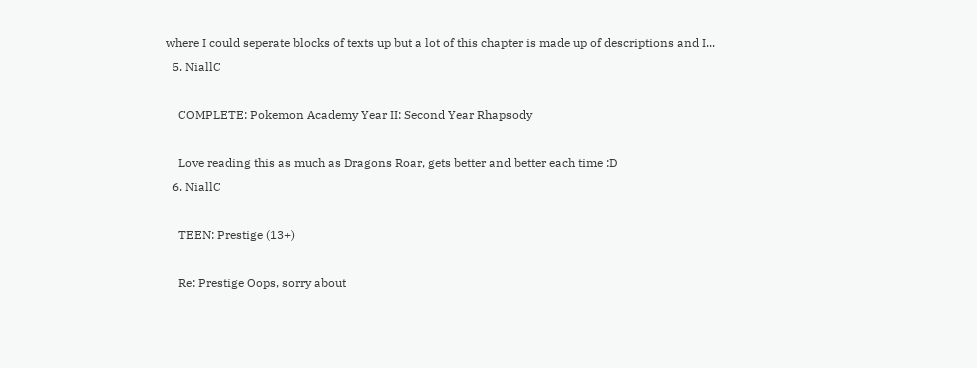where I could seperate blocks of texts up but a lot of this chapter is made up of descriptions and I...
  5. NiallC

    COMPLETE: Pokemon Academy Year II: Second Year Rhapsody

    Love reading this as much as Dragons Roar, gets better and better each time :D
  6. NiallC

    TEEN: Prestige (13+)

    Re: Prestige Oops, sorry about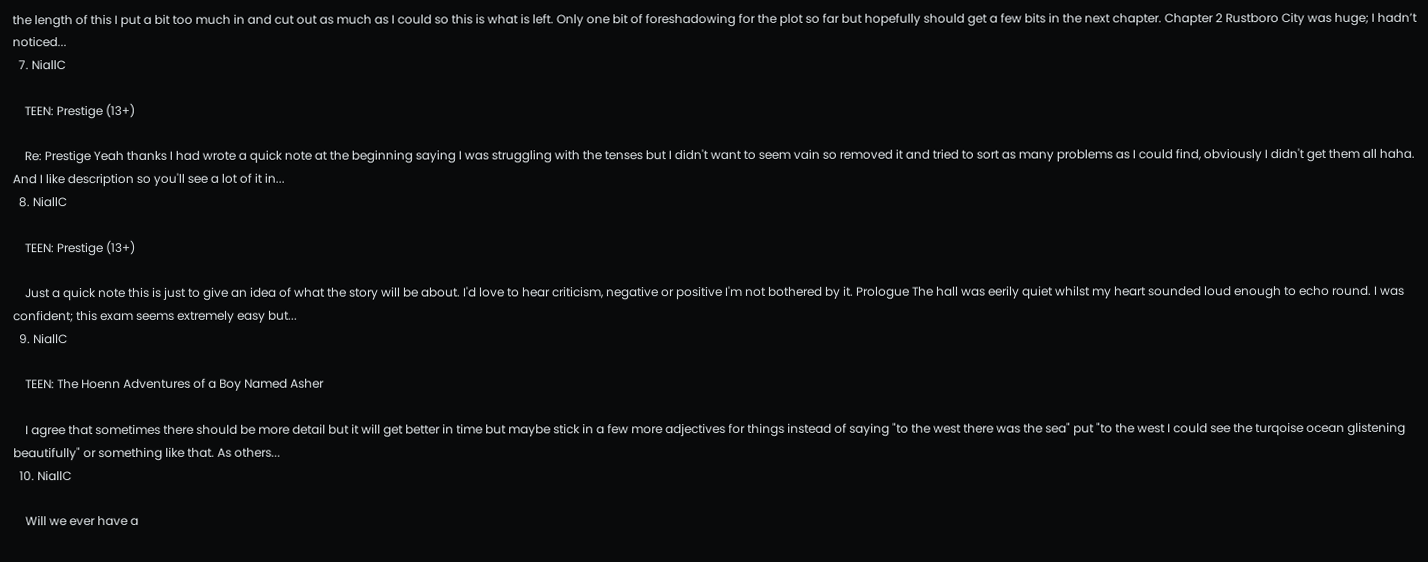the length of this I put a bit too much in and cut out as much as I could so this is what is left. Only one bit of foreshadowing for the plot so far but hopefully should get a few bits in the next chapter. Chapter 2 Rustboro City was huge; I hadn’t noticed...
  7. NiallC

    TEEN: Prestige (13+)

    Re: Prestige Yeah thanks I had wrote a quick note at the beginning saying I was struggling with the tenses but I didn't want to seem vain so removed it and tried to sort as many problems as I could find, obviously I didn't get them all haha. And I like description so you'll see a lot of it in...
  8. NiallC

    TEEN: Prestige (13+)

    Just a quick note this is just to give an idea of what the story will be about. I'd love to hear criticism, negative or positive I'm not bothered by it. Prologue The hall was eerily quiet whilst my heart sounded loud enough to echo round. I was confident; this exam seems extremely easy but...
  9. NiallC

    TEEN: The Hoenn Adventures of a Boy Named Asher

    I agree that sometimes there should be more detail but it will get better in time but maybe stick in a few more adjectives for things instead of saying "to the west there was the sea" put "to the west I could see the turqoise ocean glistening beautifully" or something like that. As others...
  10. NiallC

    Will we ever have a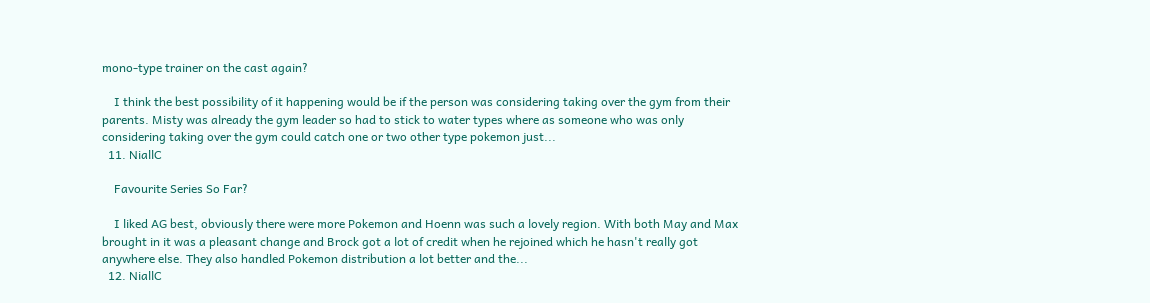mono-type trainer on the cast again?

    I think the best possibility of it happening would be if the person was considering taking over the gym from their parents. Misty was already the gym leader so had to stick to water types where as someone who was only considering taking over the gym could catch one or two other type pokemon just...
  11. NiallC

    Favourite Series So Far?

    I liked AG best, obviously there were more Pokemon and Hoenn was such a lovely region. With both May and Max brought in it was a pleasant change and Brock got a lot of credit when he rejoined which he hasn't really got anywhere else. They also handled Pokemon distribution a lot better and the...
  12. NiallC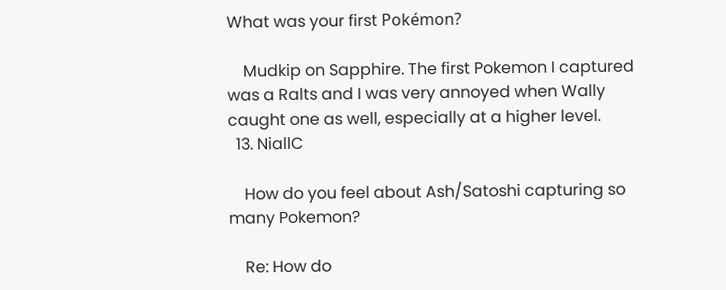What was your first Pokémon?

    Mudkip on Sapphire. The first Pokemon I captured was a Ralts and I was very annoyed when Wally caught one as well, especially at a higher level.
  13. NiallC

    How do you feel about Ash/Satoshi capturing so many Pokemon?

    Re: How do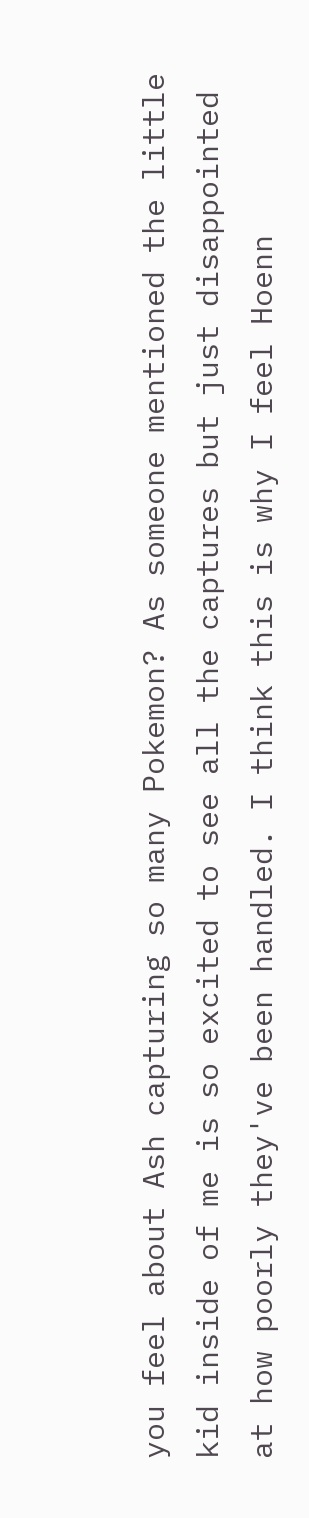you feel about Ash capturing so many Pokemon? As someone mentioned the little kid inside of me is so excited to see all the captures but just disappointed at how poorly they've been handled. I think this is why I feel Hoenn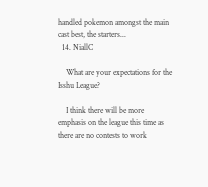handled pokemon amongst the main cast best, the starters...
  14. NiallC

    What are your expectations for the Isshu League?

    I think there will be more emphasis on the league this time as there are no contests to work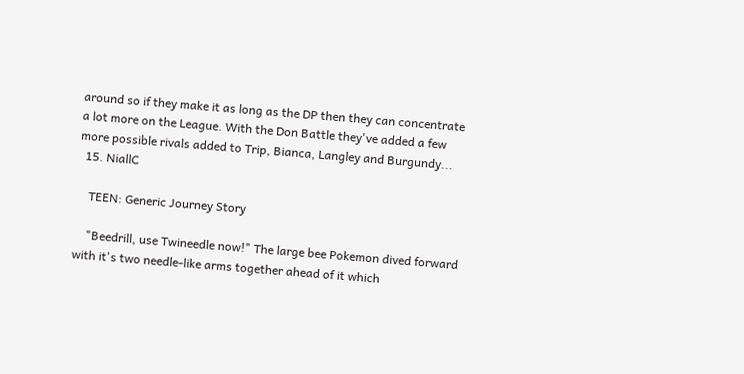around so if they make it as long as the DP then they can concentrate a lot more on the League. With the Don Battle they've added a few more possible rivals added to Trip, Bianca, Langley and Burgundy...
  15. NiallC

    TEEN: Generic Journey Story

    "Beedrill, use Twineedle now!" The large bee Pokemon dived forward with it's two needle-like arms together ahead of it which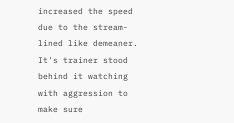increased the speed due to the stream-lined like demeaner. It's trainer stood behind it watching with aggression to make sure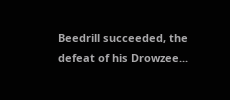Beedrill succeeded, the defeat of his Drowzee...